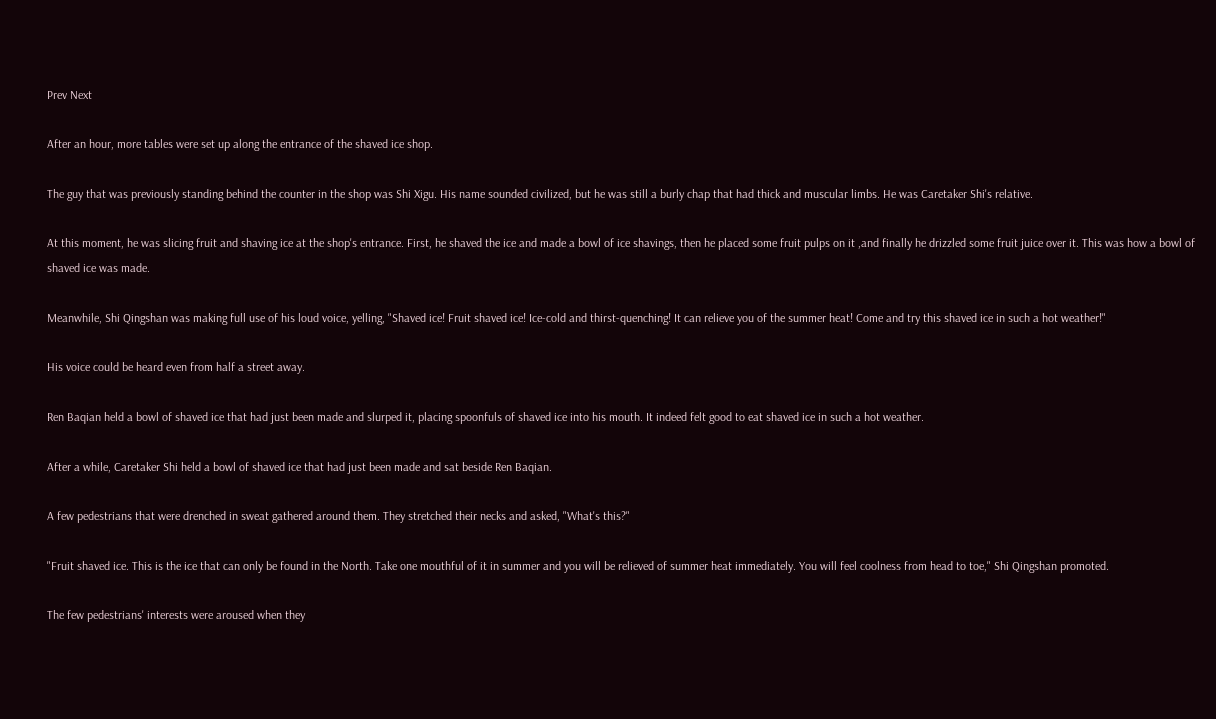Prev Next

After an hour, more tables were set up along the entrance of the shaved ice shop.

The guy that was previously standing behind the counter in the shop was Shi Xigu. His name sounded civilized, but he was still a burly chap that had thick and muscular limbs. He was Caretaker Shi's relative.

At this moment, he was slicing fruit and shaving ice at the shop's entrance. First, he shaved the ice and made a bowl of ice shavings, then he placed some fruit pulps on it ,and finally he drizzled some fruit juice over it. This was how a bowl of shaved ice was made.

Meanwhile, Shi Qingshan was making full use of his loud voice, yelling, "Shaved ice! Fruit shaved ice! Ice-cold and thirst-quenching! It can relieve you of the summer heat! Come and try this shaved ice in such a hot weather!"

His voice could be heard even from half a street away.

Ren Baqian held a bowl of shaved ice that had just been made and slurped it, placing spoonfuls of shaved ice into his mouth. It indeed felt good to eat shaved ice in such a hot weather.

After a while, Caretaker Shi held a bowl of shaved ice that had just been made and sat beside Ren Baqian.

A few pedestrians that were drenched in sweat gathered around them. They stretched their necks and asked, "What's this?"

"Fruit shaved ice. This is the ice that can only be found in the North. Take one mouthful of it in summer and you will be relieved of summer heat immediately. You will feel coolness from head to toe," Shi Qingshan promoted.

The few pedestrians' interests were aroused when they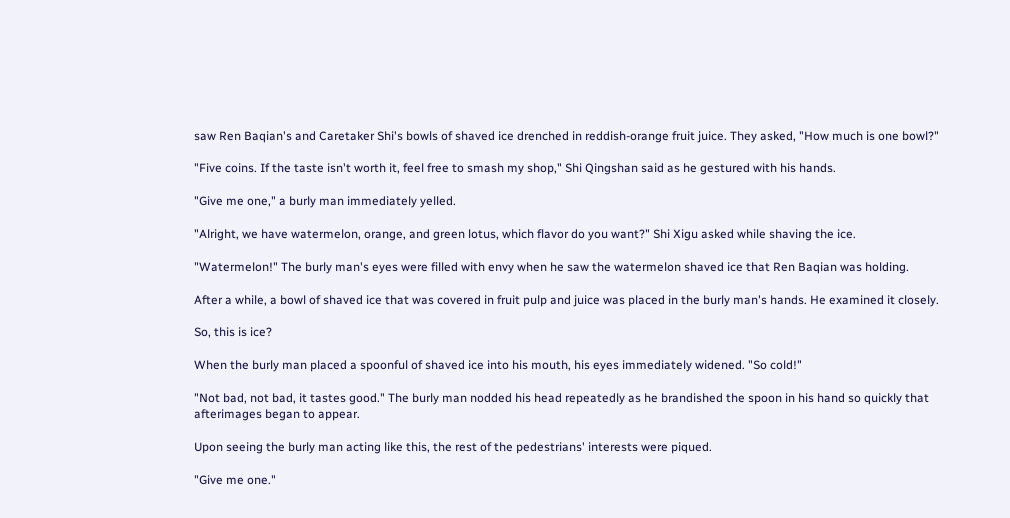saw Ren Baqian's and Caretaker Shi's bowls of shaved ice drenched in reddish-orange fruit juice. They asked, "How much is one bowl?"

"Five coins. If the taste isn't worth it, feel free to smash my shop," Shi Qingshan said as he gestured with his hands.

"Give me one," a burly man immediately yelled.

"Alright, we have watermelon, orange, and green lotus, which flavor do you want?" Shi Xigu asked while shaving the ice.

"Watermelon!" The burly man's eyes were filled with envy when he saw the watermelon shaved ice that Ren Baqian was holding.

After a while, a bowl of shaved ice that was covered in fruit pulp and juice was placed in the burly man's hands. He examined it closely.

So, this is ice?

When the burly man placed a spoonful of shaved ice into his mouth, his eyes immediately widened. "So cold!"

"Not bad, not bad, it tastes good." The burly man nodded his head repeatedly as he brandished the spoon in his hand so quickly that afterimages began to appear.

Upon seeing the burly man acting like this, the rest of the pedestrians' interests were piqued.

"Give me one."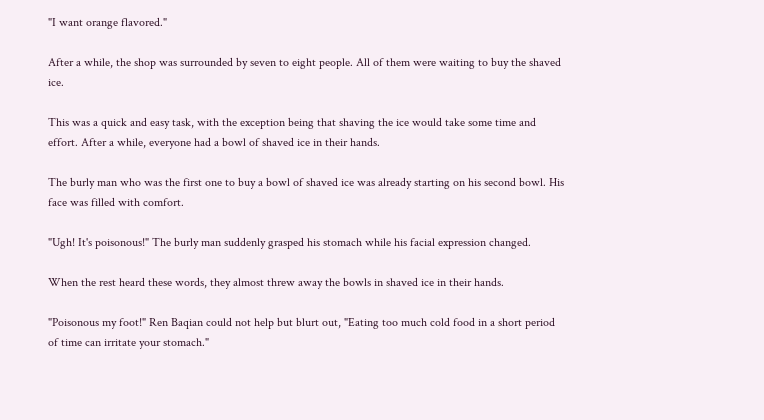"I want orange flavored."

After a while, the shop was surrounded by seven to eight people. All of them were waiting to buy the shaved ice.

This was a quick and easy task, with the exception being that shaving the ice would take some time and effort. After a while, everyone had a bowl of shaved ice in their hands.

The burly man who was the first one to buy a bowl of shaved ice was already starting on his second bowl. His face was filled with comfort.

"Ugh! It's poisonous!" The burly man suddenly grasped his stomach while his facial expression changed.

When the rest heard these words, they almost threw away the bowls in shaved ice in their hands.

"Poisonous my foot!" Ren Baqian could not help but blurt out, "Eating too much cold food in a short period of time can irritate your stomach."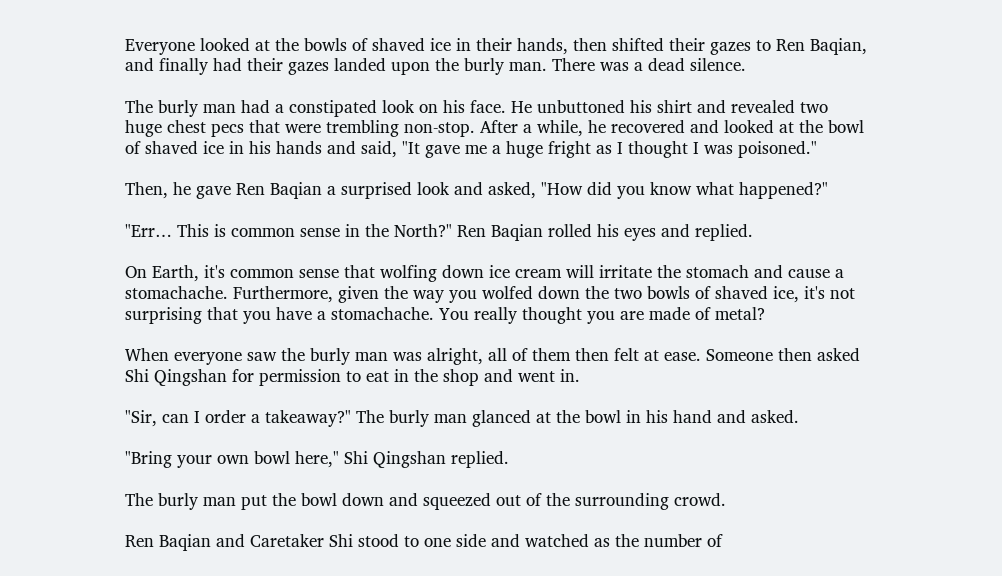Everyone looked at the bowls of shaved ice in their hands, then shifted their gazes to Ren Baqian, and finally had their gazes landed upon the burly man. There was a dead silence.

The burly man had a constipated look on his face. He unbuttoned his shirt and revealed two huge chest pecs that were trembling non-stop. After a while, he recovered and looked at the bowl of shaved ice in his hands and said, "It gave me a huge fright as I thought I was poisoned."

Then, he gave Ren Baqian a surprised look and asked, "How did you know what happened?"

"Err… This is common sense in the North?" Ren Baqian rolled his eyes and replied.

On Earth, it's common sense that wolfing down ice cream will irritate the stomach and cause a stomachache. Furthermore, given the way you wolfed down the two bowls of shaved ice, it's not surprising that you have a stomachache. You really thought you are made of metal?

When everyone saw the burly man was alright, all of them then felt at ease. Someone then asked Shi Qingshan for permission to eat in the shop and went in.

"Sir, can I order a takeaway?" The burly man glanced at the bowl in his hand and asked.

"Bring your own bowl here," Shi Qingshan replied.

The burly man put the bowl down and squeezed out of the surrounding crowd.

Ren Baqian and Caretaker Shi stood to one side and watched as the number of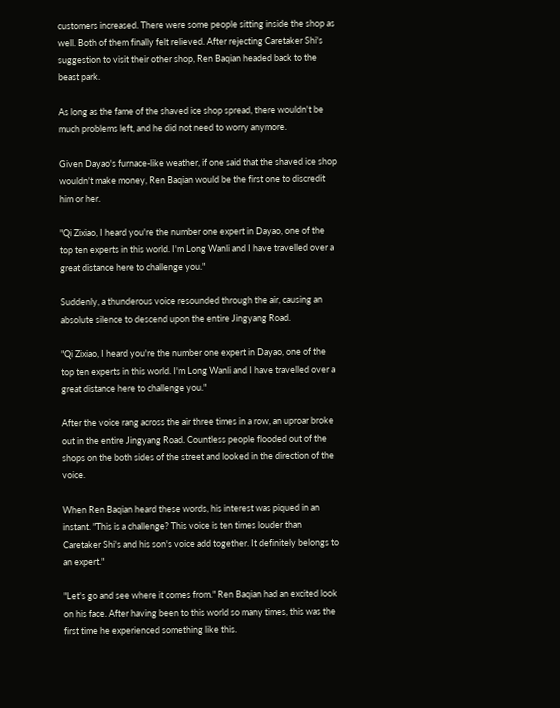customers increased. There were some people sitting inside the shop as well. Both of them finally felt relieved. After rejecting Caretaker Shi's suggestion to visit their other shop, Ren Baqian headed back to the beast park.

As long as the fame of the shaved ice shop spread, there wouldn't be much problems left, and he did not need to worry anymore.

Given Dayao's furnace-like weather, if one said that the shaved ice shop wouldn't make money, Ren Baqian would be the first one to discredit him or her.

"Qi Zixiao, I heard you're the number one expert in Dayao, one of the top ten experts in this world. I'm Long Wanli and I have travelled over a great distance here to challenge you."

Suddenly, a thunderous voice resounded through the air, causing an absolute silence to descend upon the entire Jingyang Road.

"Qi Zixiao, I heard you're the number one expert in Dayao, one of the top ten experts in this world. I'm Long Wanli and I have travelled over a great distance here to challenge you."

After the voice rang across the air three times in a row, an uproar broke out in the entire Jingyang Road. Countless people flooded out of the shops on the both sides of the street and looked in the direction of the voice.

When Ren Baqian heard these words, his interest was piqued in an instant. "This is a challenge? This voice is ten times louder than Caretaker Shi's and his son's voice add together. It definitely belongs to an expert."

"Let's go and see where it comes from." Ren Baqian had an excited look on his face. After having been to this world so many times, this was the first time he experienced something like this.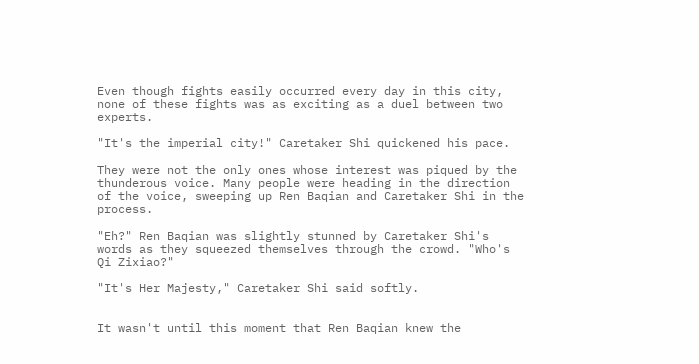Even though fights easily occurred every day in this city, none of these fights was as exciting as a duel between two experts.

"It's the imperial city!" Caretaker Shi quickened his pace.

They were not the only ones whose interest was piqued by the thunderous voice. Many people were heading in the direction of the voice, sweeping up Ren Baqian and Caretaker Shi in the process.

"Eh?" Ren Baqian was slightly stunned by Caretaker Shi's words as they squeezed themselves through the crowd. "Who's Qi Zixiao?"

"It's Her Majesty," Caretaker Shi said softly.


It wasn't until this moment that Ren Baqian knew the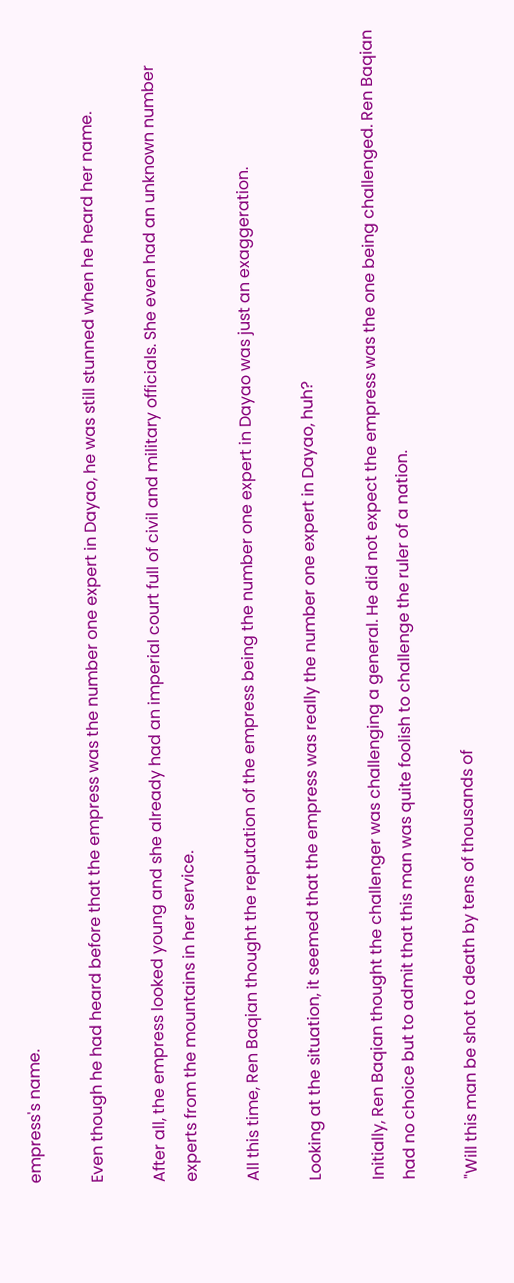empress's name.

Even though he had heard before that the empress was the number one expert in Dayao, he was still stunned when he heard her name.

After all, the empress looked young and she already had an imperial court full of civil and military officials. She even had an unknown number experts from the mountains in her service.

All this time, Ren Baqian thought the reputation of the empress being the number one expert in Dayao was just an exaggeration.

Looking at the situation, it seemed that the empress was really the number one expert in Dayao, huh?

Initially, Ren Baqian thought the challenger was challenging a general. He did not expect the empress was the one being challenged. Ren Baqian had no choice but to admit that this man was quite foolish to challenge the ruler of a nation.

"Will this man be shot to death by tens of thousands of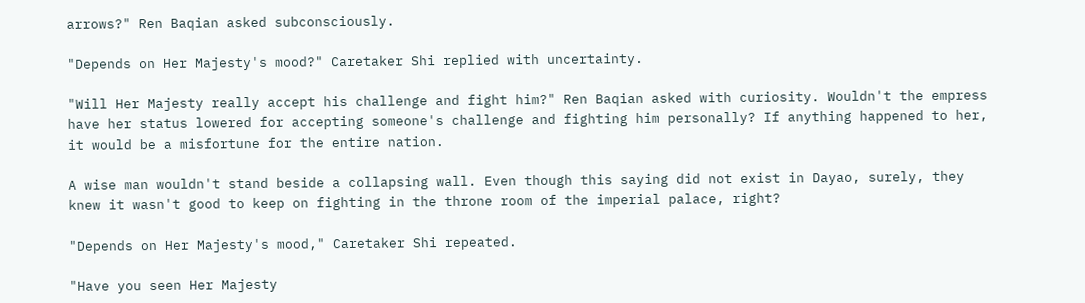arrows?" Ren Baqian asked subconsciously.

"Depends on Her Majesty's mood?" Caretaker Shi replied with uncertainty.

"Will Her Majesty really accept his challenge and fight him?" Ren Baqian asked with curiosity. Wouldn't the empress have her status lowered for accepting someone's challenge and fighting him personally? If anything happened to her, it would be a misfortune for the entire nation.

A wise man wouldn't stand beside a collapsing wall. Even though this saying did not exist in Dayao, surely, they knew it wasn't good to keep on fighting in the throne room of the imperial palace, right?

"Depends on Her Majesty's mood," Caretaker Shi repeated.

"Have you seen Her Majesty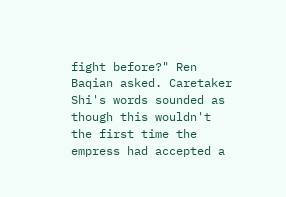fight before?" Ren Baqian asked. Caretaker Shi's words sounded as though this wouldn't the first time the empress had accepted a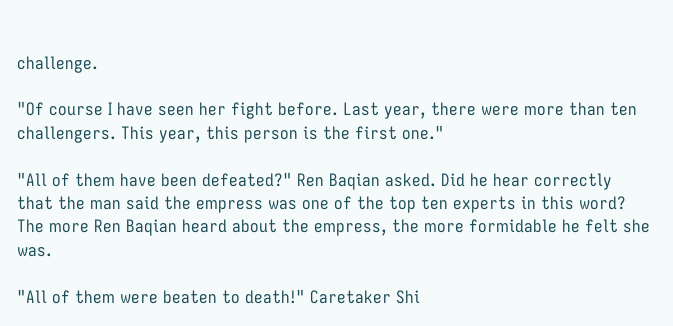challenge.

"Of course I have seen her fight before. Last year, there were more than ten challengers. This year, this person is the first one."

"All of them have been defeated?" Ren Baqian asked. Did he hear correctly that the man said the empress was one of the top ten experts in this word? The more Ren Baqian heard about the empress, the more formidable he felt she was.

"All of them were beaten to death!" Caretaker Shi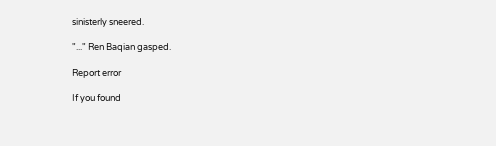sinisterly sneered.

"..." Ren Baqian gasped.

Report error

If you found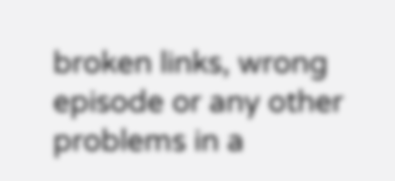broken links, wrong episode or any other problems in a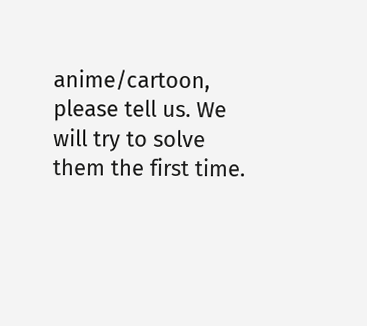anime/cartoon, please tell us. We will try to solve them the first time.